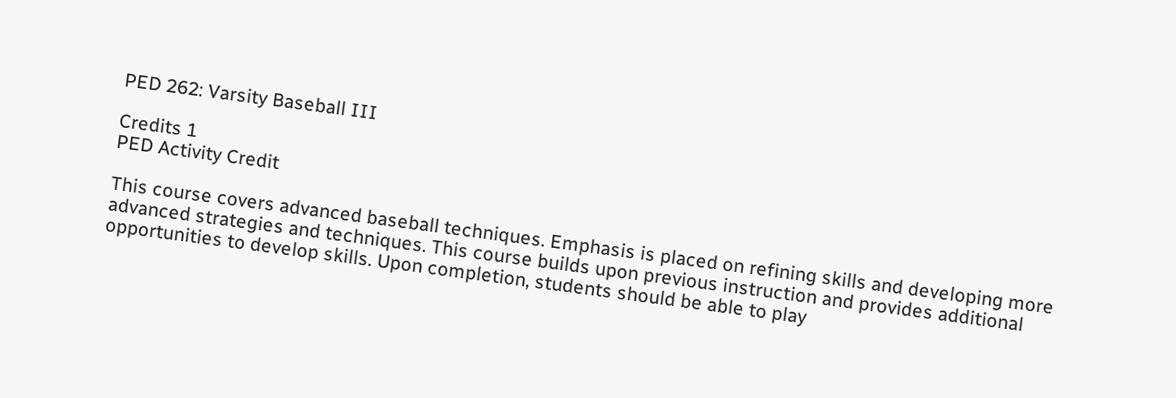PED 262: Varsity Baseball III

Credits 1
PED Activity Credit

This course covers advanced baseball techniques. Emphasis is placed on refining skills and developing more advanced strategies and techniques. This course builds upon previous instruction and provides additional opportunities to develop skills. Upon completion, students should be able to play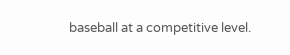baseball at a competitive level.